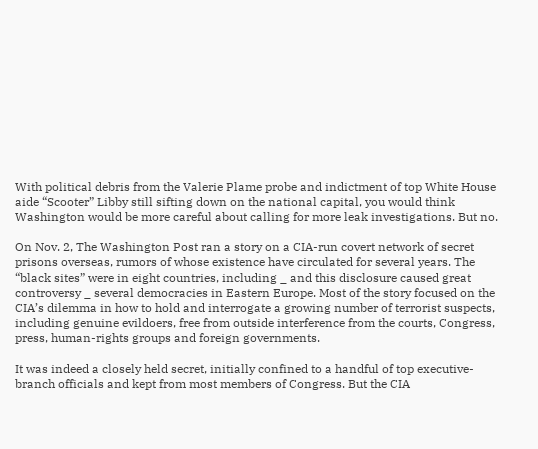With political debris from the Valerie Plame probe and indictment of top White House aide “Scooter” Libby still sifting down on the national capital, you would think Washington would be more careful about calling for more leak investigations. But no.

On Nov. 2, The Washington Post ran a story on a CIA-run covert network of secret prisons overseas, rumors of whose existence have circulated for several years. The “black sites” were in eight countries, including _ and this disclosure caused great controversy _ several democracies in Eastern Europe. Most of the story focused on the CIA’s dilemma in how to hold and interrogate a growing number of terrorist suspects, including genuine evildoers, free from outside interference from the courts, Congress, press, human-rights groups and foreign governments.

It was indeed a closely held secret, initially confined to a handful of top executive-branch officials and kept from most members of Congress. But the CIA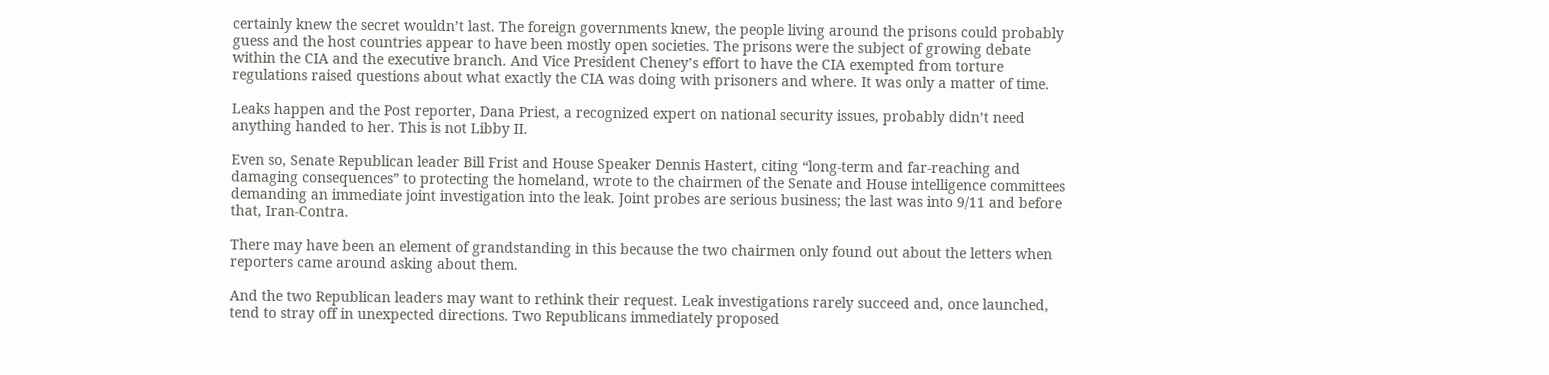certainly knew the secret wouldn’t last. The foreign governments knew, the people living around the prisons could probably guess and the host countries appear to have been mostly open societies. The prisons were the subject of growing debate within the CIA and the executive branch. And Vice President Cheney’s effort to have the CIA exempted from torture regulations raised questions about what exactly the CIA was doing with prisoners and where. It was only a matter of time.

Leaks happen and the Post reporter, Dana Priest, a recognized expert on national security issues, probably didn’t need anything handed to her. This is not Libby II.

Even so, Senate Republican leader Bill Frist and House Speaker Dennis Hastert, citing “long-term and far-reaching and damaging consequences” to protecting the homeland, wrote to the chairmen of the Senate and House intelligence committees demanding an immediate joint investigation into the leak. Joint probes are serious business; the last was into 9/11 and before that, Iran-Contra.

There may have been an element of grandstanding in this because the two chairmen only found out about the letters when reporters came around asking about them.

And the two Republican leaders may want to rethink their request. Leak investigations rarely succeed and, once launched, tend to stray off in unexpected directions. Two Republicans immediately proposed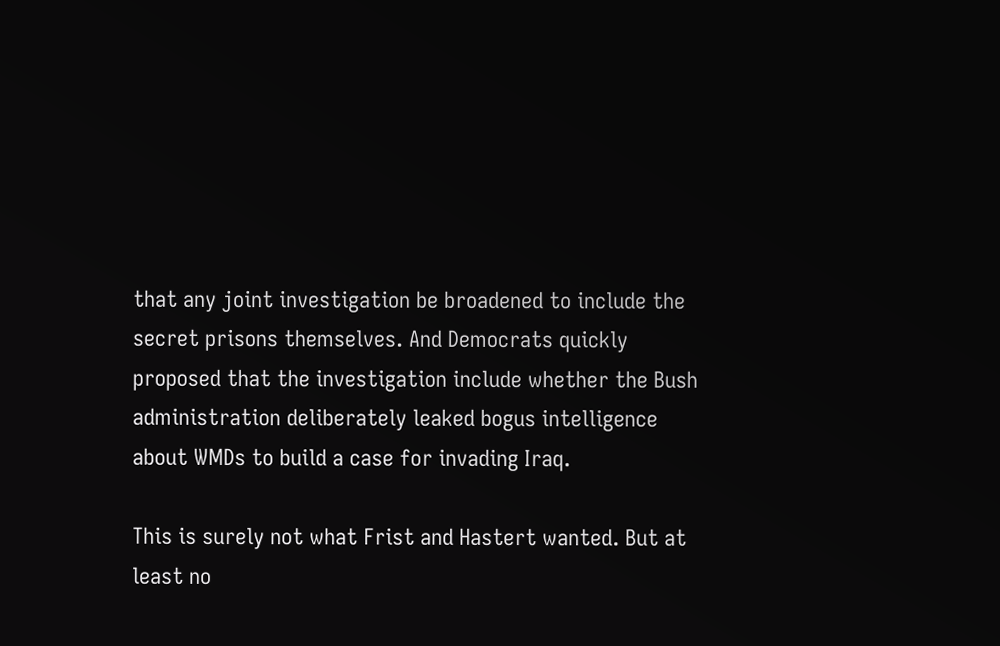that any joint investigation be broadened to include the secret prisons themselves. And Democrats quickly proposed that the investigation include whether the Bush administration deliberately leaked bogus intelligence about WMDs to build a case for invading Iraq.

This is surely not what Frist and Hastert wanted. But at least no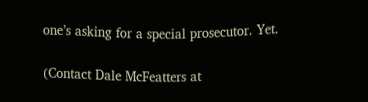one’s asking for a special prosecutor. Yet.

(Contact Dale McFeatters at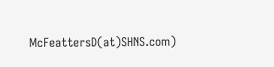McFeattersD(at)SHNS.com)